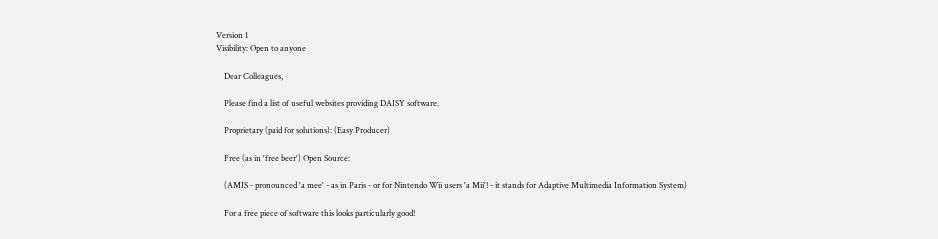Version 1
Visibility: Open to anyone

    Dear Colleagues,

    Please find a list of useful websites providing DAISY software.

    Proprietary (paid for solutions): (Easy Producer)

    Free (as in 'free beer') Open Source:

    (AMIS - pronounced 'a mee' - as in Paris - or for Nintendo Wii users 'a Mii'! - it stands for Adaptive Multimedia Information System)

    For a free piece of software this looks particularly good!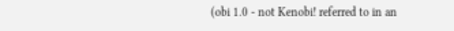(obi 1.0 - not Kenobi! referred to in an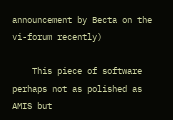announcement by Becta on the vi-forum recently)

    This piece of software perhaps not as polished as AMIS but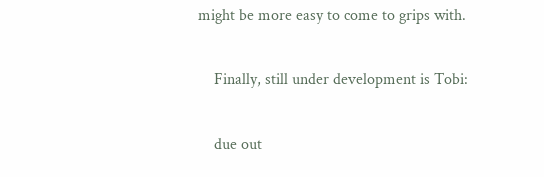might be more easy to come to grips with.

    Finally, still under development is Tobi:

    due out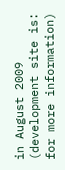in August 2009 (development site is: for more information)